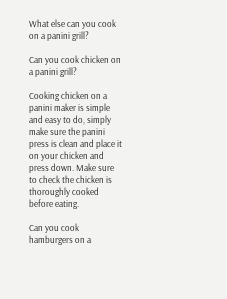What else can you cook on a panini grill?

Can you cook chicken on a panini grill?

Cooking chicken on a panini maker is simple and easy to do, simply make sure the panini press is clean and place it on your chicken and press down. Make sure to check the chicken is thoroughly cooked before eating.

Can you cook hamburgers on a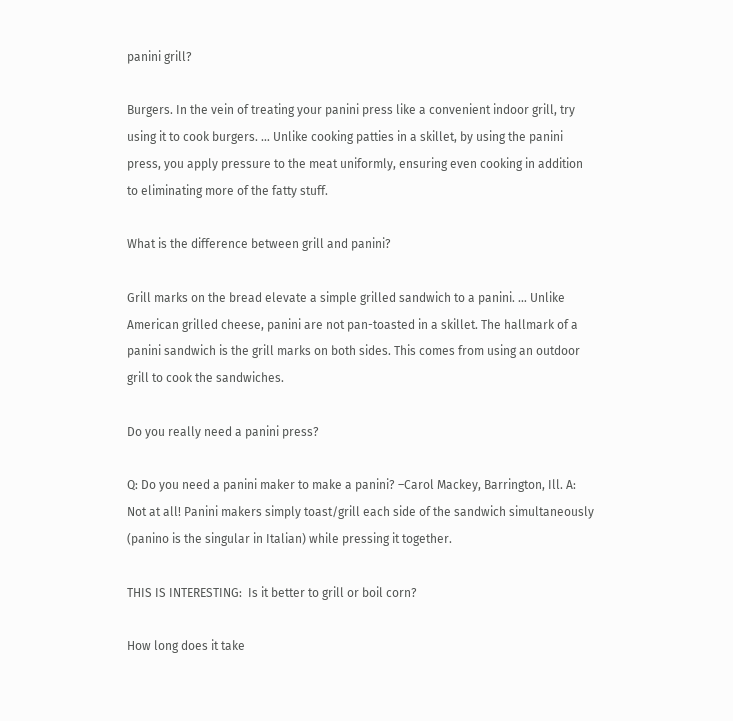panini grill?

Burgers. In the vein of treating your panini press like a convenient indoor grill, try using it to cook burgers. … Unlike cooking patties in a skillet, by using the panini press, you apply pressure to the meat uniformly, ensuring even cooking in addition to eliminating more of the fatty stuff.

What is the difference between grill and panini?

Grill marks on the bread elevate a simple grilled sandwich to a panini. … Unlike American grilled cheese, panini are not pan-toasted in a skillet. The hallmark of a panini sandwich is the grill marks on both sides. This comes from using an outdoor grill to cook the sandwiches.

Do you really need a panini press?

Q: Do you need a panini maker to make a panini? –Carol Mackey, Barrington, Ill. A: Not at all! Panini makers simply toast/grill each side of the sandwich simultaneously (panino is the singular in Italian) while pressing it together.

THIS IS INTERESTING:  Is it better to grill or boil corn?

How long does it take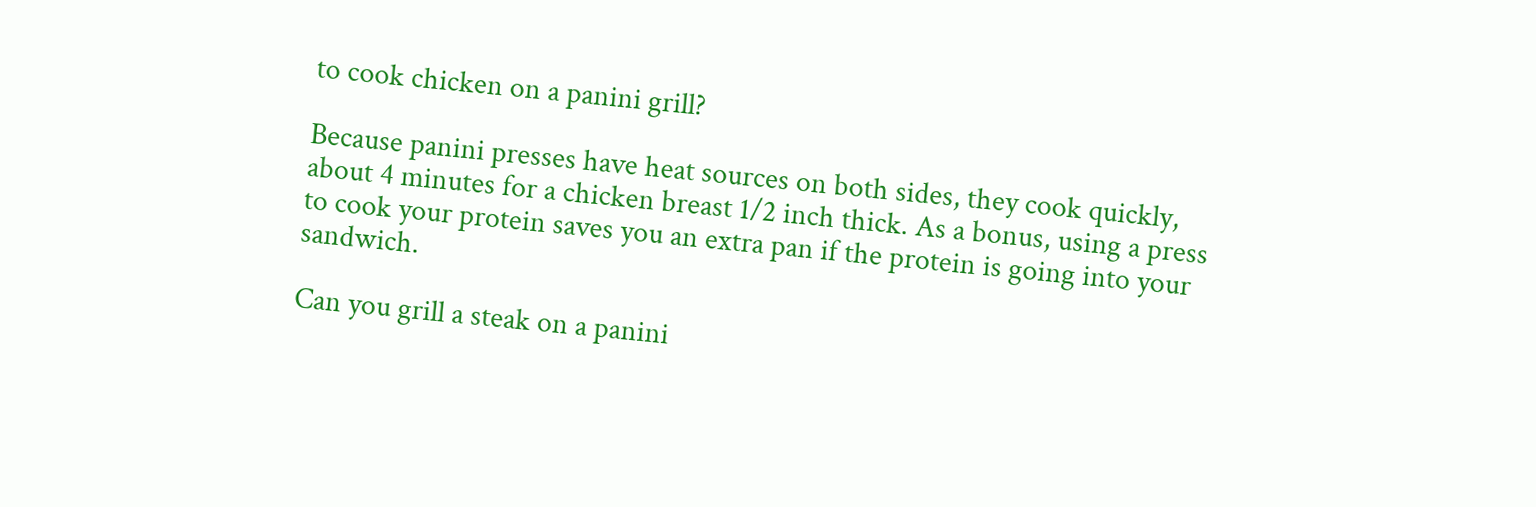to cook chicken on a panini grill?

Because panini presses have heat sources on both sides, they cook quickly, about 4 minutes for a chicken breast 1/2 inch thick. As a bonus, using a press to cook your protein saves you an extra pan if the protein is going into your sandwich.

Can you grill a steak on a panini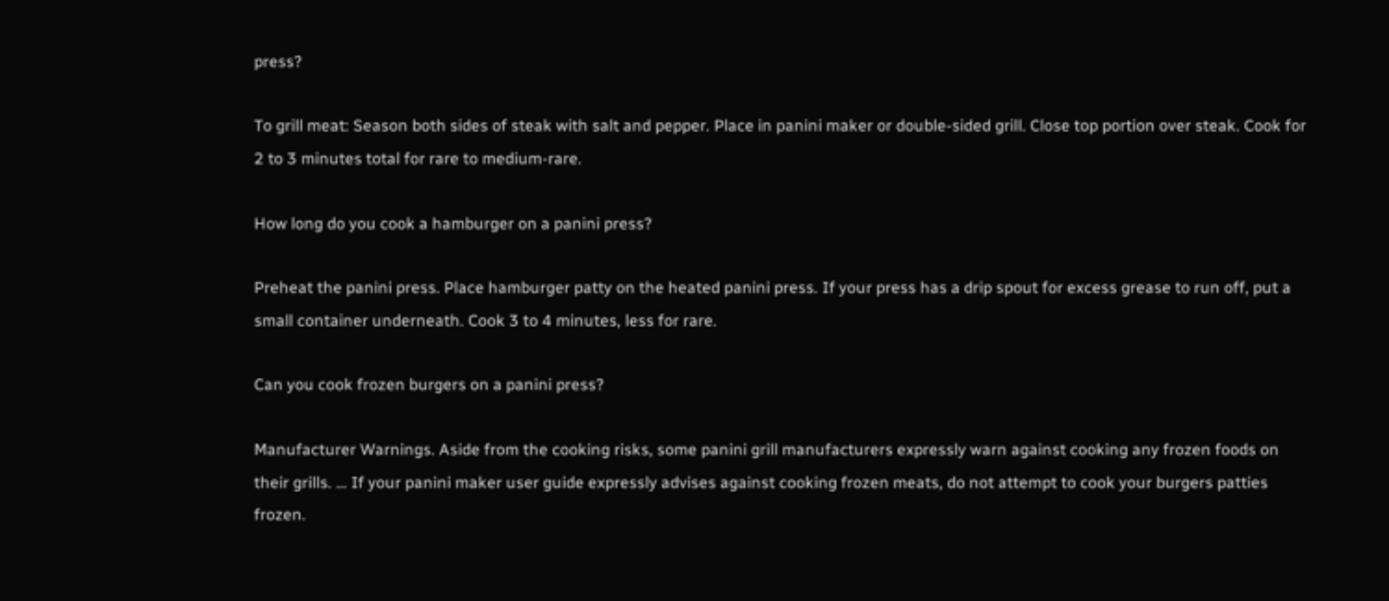press?

To grill meat: Season both sides of steak with salt and pepper. Place in panini maker or double-sided grill. Close top portion over steak. Cook for 2 to 3 minutes total for rare to medium-rare.

How long do you cook a hamburger on a panini press?

Preheat the panini press. Place hamburger patty on the heated panini press. If your press has a drip spout for excess grease to run off, put a small container underneath. Cook 3 to 4 minutes, less for rare.

Can you cook frozen burgers on a panini press?

Manufacturer Warnings. Aside from the cooking risks, some panini grill manufacturers expressly warn against cooking any frozen foods on their grills. … If your panini maker user guide expressly advises against cooking frozen meats, do not attempt to cook your burgers patties frozen.